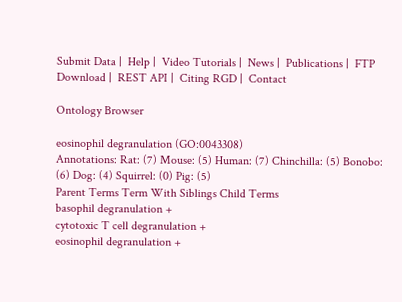Submit Data |  Help |  Video Tutorials |  News |  Publications |  FTP Download |  REST API |  Citing RGD |  Contact

Ontology Browser

eosinophil degranulation (GO:0043308)
Annotations: Rat: (7) Mouse: (5) Human: (7) Chinchilla: (5) Bonobo: (6) Dog: (4) Squirrel: (0) Pig: (5)
Parent Terms Term With Siblings Child Terms
basophil degranulation +
cytotoxic T cell degranulation +
eosinophil degranulation +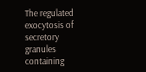The regulated exocytosis of secretory granules containing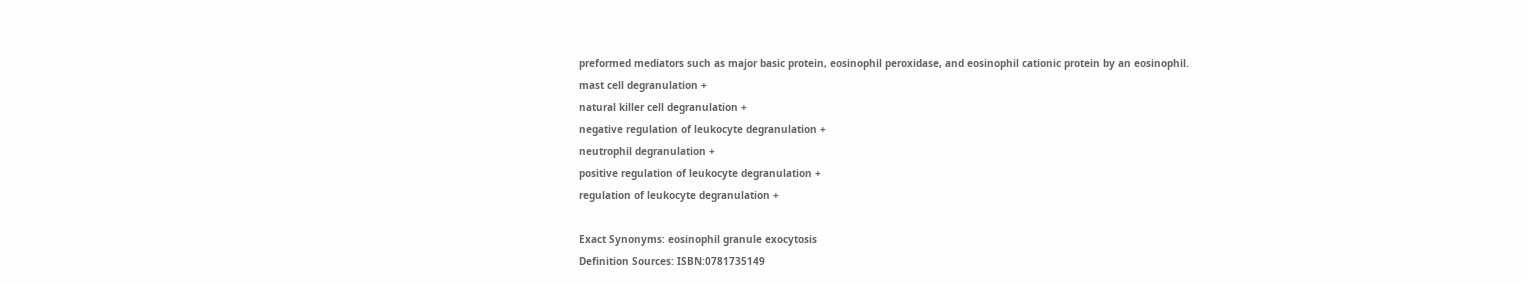preformed mediators such as major basic protein, eosinophil peroxidase, and eosinophil cationic protein by an eosinophil.
mast cell degranulation +
natural killer cell degranulation +
negative regulation of leukocyte degranulation +
neutrophil degranulation +
positive regulation of leukocyte degranulation +
regulation of leukocyte degranulation +

Exact Synonyms: eosinophil granule exocytosis
Definition Sources: ISBN:0781735149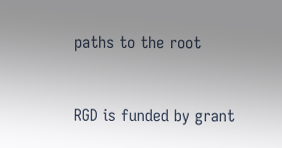paths to the root


RGD is funded by grant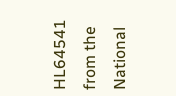HL64541 from the National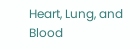Heart, Lung, and Blood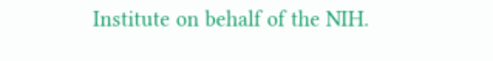Institute on behalf of the NIH.